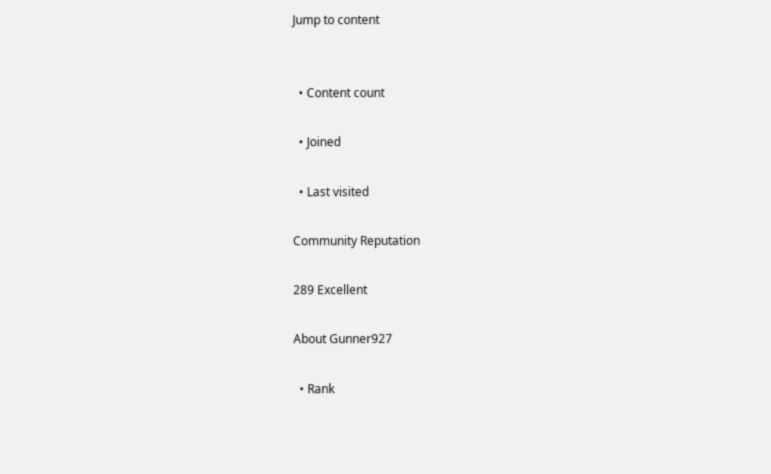Jump to content


  • Content count

  • Joined

  • Last visited

Community Reputation

289 Excellent

About Gunner927

  • Rank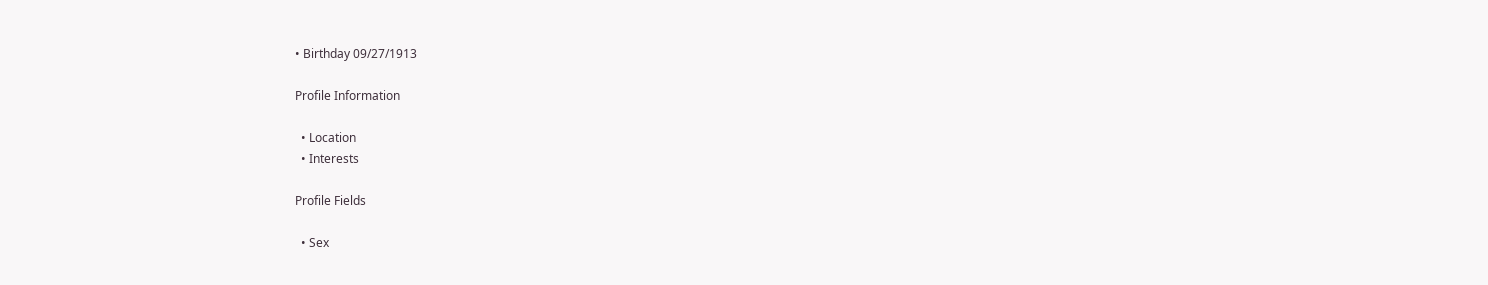• Birthday 09/27/1913

Profile Information

  • Location
  • Interests

Profile Fields

  • Sex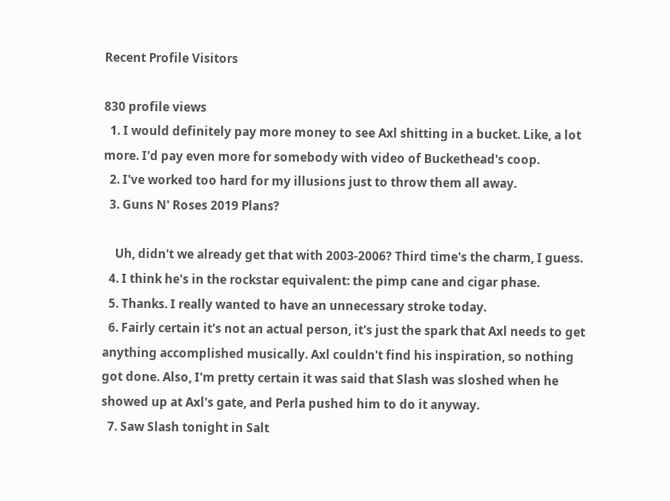Recent Profile Visitors

830 profile views
  1. I would definitely pay more money to see Axl shitting in a bucket. Like, a lot more. I'd pay even more for somebody with video of Buckethead's coop.
  2. I've worked too hard for my illusions just to throw them all away.
  3. Guns N' Roses 2019 Plans?

    Uh, didn't we already get that with 2003-2006? Third time's the charm, I guess.
  4. I think he's in the rockstar equivalent: the pimp cane and cigar phase.
  5. Thanks. I really wanted to have an unnecessary stroke today.
  6. Fairly certain it's not an actual person, it's just the spark that Axl needs to get anything accomplished musically. Axl couldn't find his inspiration, so nothing got done. Also, I'm pretty certain it was said that Slash was sloshed when he showed up at Axl's gate, and Perla pushed him to do it anyway.
  7. Saw Slash tonight in Salt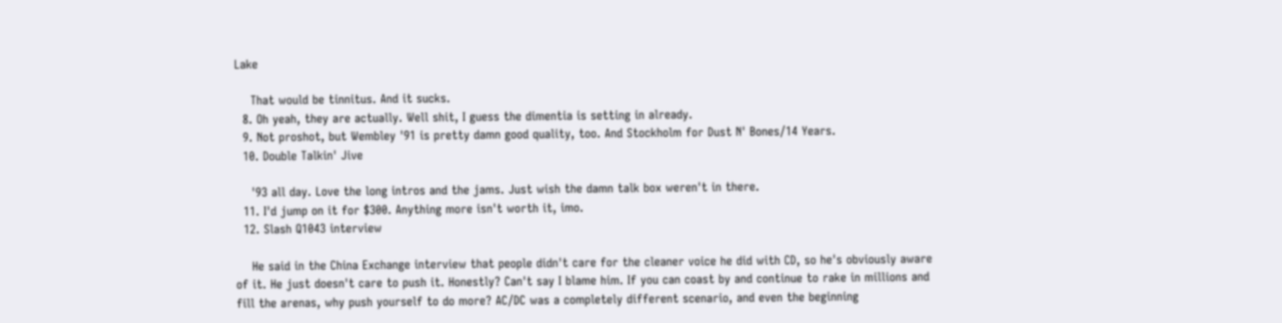Lake

    That would be tinnitus. And it sucks.
  8. Oh yeah, they are actually. Well shit, I guess the dimentia is setting in already.
  9. Not proshot, but Wembley '91 is pretty damn good quality, too. And Stockholm for Dust N' Bones/14 Years.
  10. Double Talkin' Jive

    '93 all day. Love the long intros and the jams. Just wish the damn talk box weren't in there.
  11. I'd jump on it for $300. Anything more isn't worth it, imo.
  12. Slash Q1043 interview

    He said in the China Exchange interview that people didn't care for the cleaner voice he did with CD, so he's obviously aware of it. He just doesn't care to push it. Honestly? Can't say I blame him. If you can coast by and continue to rake in millions and fill the arenas, why push yourself to do more? AC/DC was a completely different scenario, and even the beginning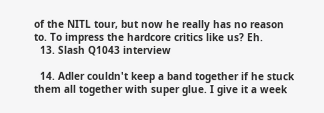of the NITL tour, but now he really has no reason to. To impress the hardcore critics like us? Eh.
  13. Slash Q1043 interview

  14. Adler couldn't keep a band together if he stuck them all together with super glue. I give it a week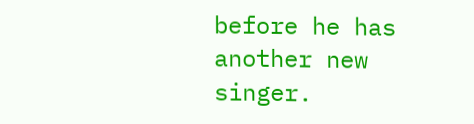before he has another new singer.